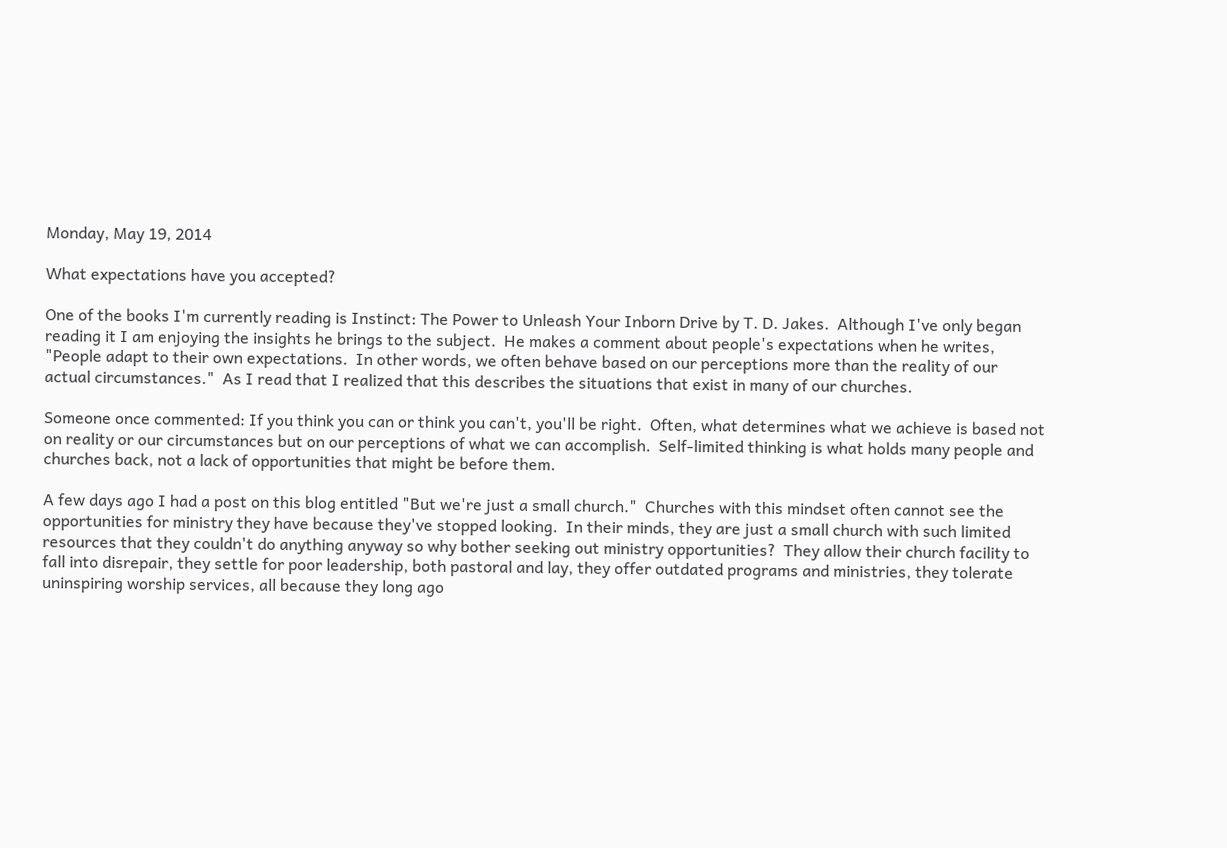Monday, May 19, 2014

What expectations have you accepted?

One of the books I'm currently reading is Instinct: The Power to Unleash Your Inborn Drive by T. D. Jakes.  Although I've only began reading it I am enjoying the insights he brings to the subject.  He makes a comment about people's expectations when he writes, "People adapt to their own expectations.  In other words, we often behave based on our perceptions more than the reality of our actual circumstances."  As I read that I realized that this describes the situations that exist in many of our churches.

Someone once commented: If you think you can or think you can't, you'll be right.  Often, what determines what we achieve is based not on reality or our circumstances but on our perceptions of what we can accomplish.  Self-limited thinking is what holds many people and churches back, not a lack of opportunities that might be before them.

A few days ago I had a post on this blog entitled "But we're just a small church."  Churches with this mindset often cannot see the opportunities for ministry they have because they've stopped looking.  In their minds, they are just a small church with such limited resources that they couldn't do anything anyway so why bother seeking out ministry opportunities?  They allow their church facility to fall into disrepair, they settle for poor leadership, both pastoral and lay, they offer outdated programs and ministries, they tolerate uninspiring worship services, all because they long ago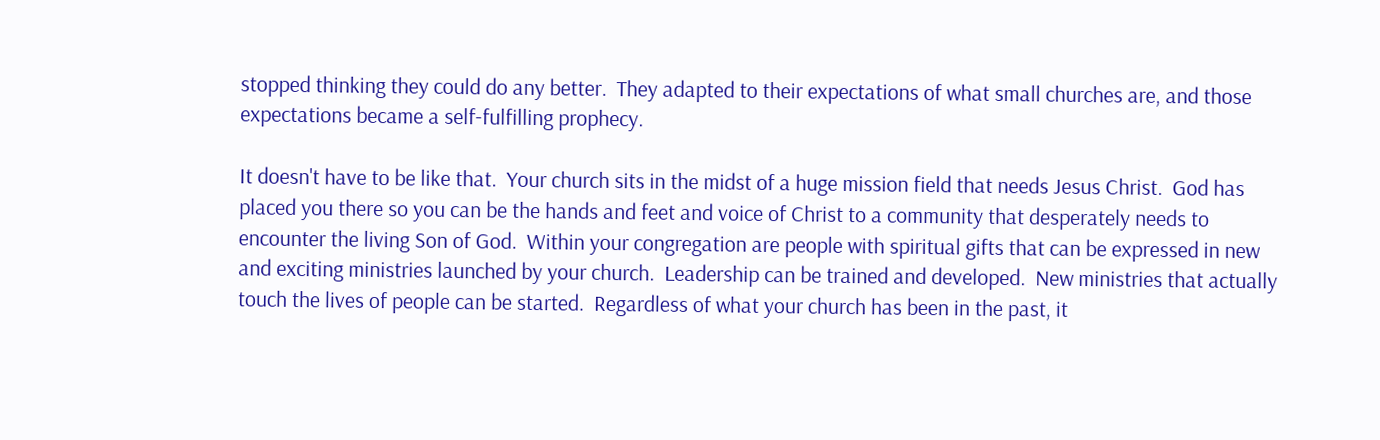stopped thinking they could do any better.  They adapted to their expectations of what small churches are, and those expectations became a self-fulfilling prophecy.

It doesn't have to be like that.  Your church sits in the midst of a huge mission field that needs Jesus Christ.  God has placed you there so you can be the hands and feet and voice of Christ to a community that desperately needs to encounter the living Son of God.  Within your congregation are people with spiritual gifts that can be expressed in new and exciting ministries launched by your church.  Leadership can be trained and developed.  New ministries that actually touch the lives of people can be started.  Regardless of what your church has been in the past, it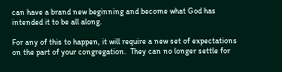can have a brand new beginning and become what God has intended it to be all along.

For any of this to happen, it will require a new set of expectations on the part of your congregation.  They can no longer settle for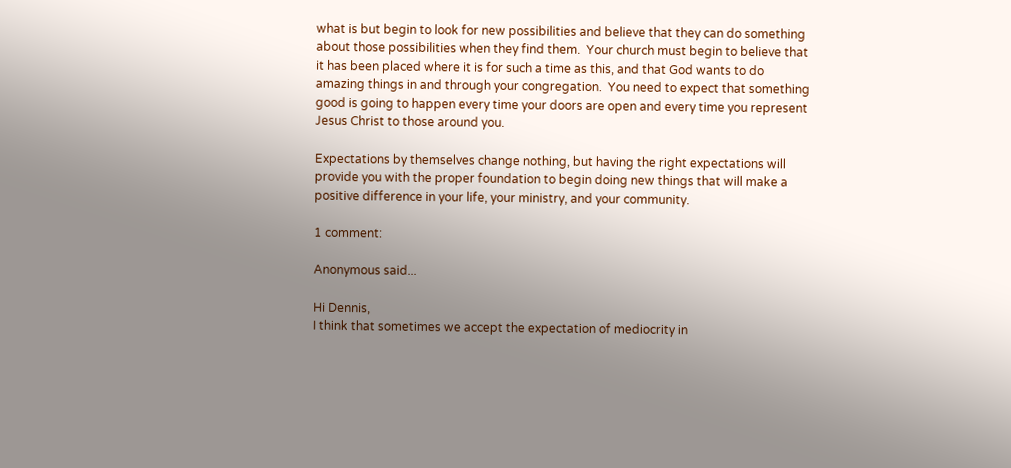what is but begin to look for new possibilities and believe that they can do something about those possibilities when they find them.  Your church must begin to believe that it has been placed where it is for such a time as this, and that God wants to do amazing things in and through your congregation.  You need to expect that something good is going to happen every time your doors are open and every time you represent Jesus Christ to those around you.

Expectations by themselves change nothing, but having the right expectations will provide you with the proper foundation to begin doing new things that will make a positive difference in your life, your ministry, and your community.

1 comment:

Anonymous said...

Hi Dennis,
I think that sometimes we accept the expectation of mediocrity in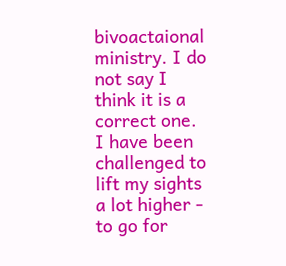bivoactaional ministry. I do not say I think it is a correct one. I have been challenged to lift my sights a lot higher - to go for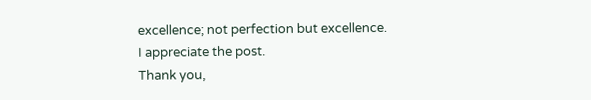excellence; not perfection but excellence.
I appreciate the post.
Thank you,